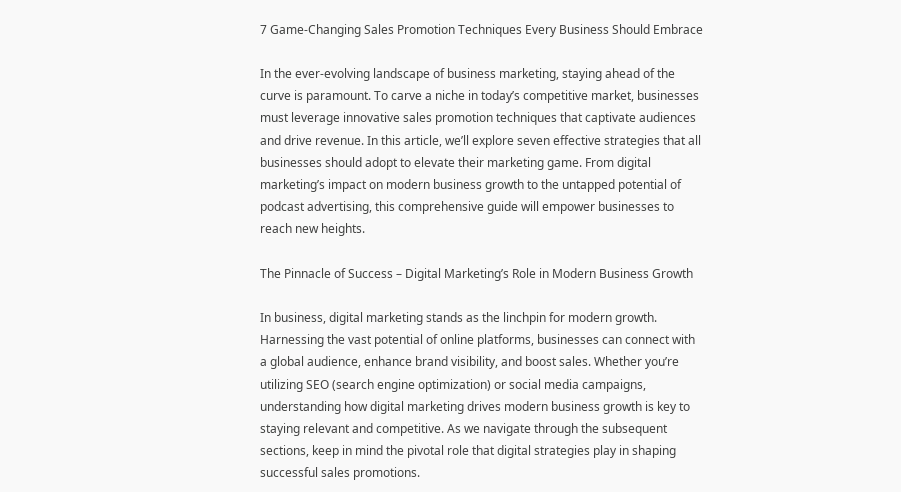7 Game-Changing Sales Promotion Techniques Every Business Should Embrace

In the ever-evolving landscape of business marketing, staying ahead of the curve is paramount. To carve a niche in today’s competitive market, businesses must leverage innovative sales promotion techniques that captivate audiences and drive revenue. In this article, we’ll explore seven effective strategies that all businesses should adopt to elevate their marketing game. From digital marketing’s impact on modern business growth to the untapped potential of podcast advertising, this comprehensive guide will empower businesses to reach new heights.

The Pinnacle of Success – Digital Marketing’s Role in Modern Business Growth

In business, digital marketing stands as the linchpin for modern growth. Harnessing the vast potential of online platforms, businesses can connect with a global audience, enhance brand visibility, and boost sales. Whether you’re utilizing SEO (search engine optimization) or social media campaigns, understanding how digital marketing drives modern business growth is key to staying relevant and competitive. As we navigate through the subsequent sections, keep in mind the pivotal role that digital strategies play in shaping successful sales promotions.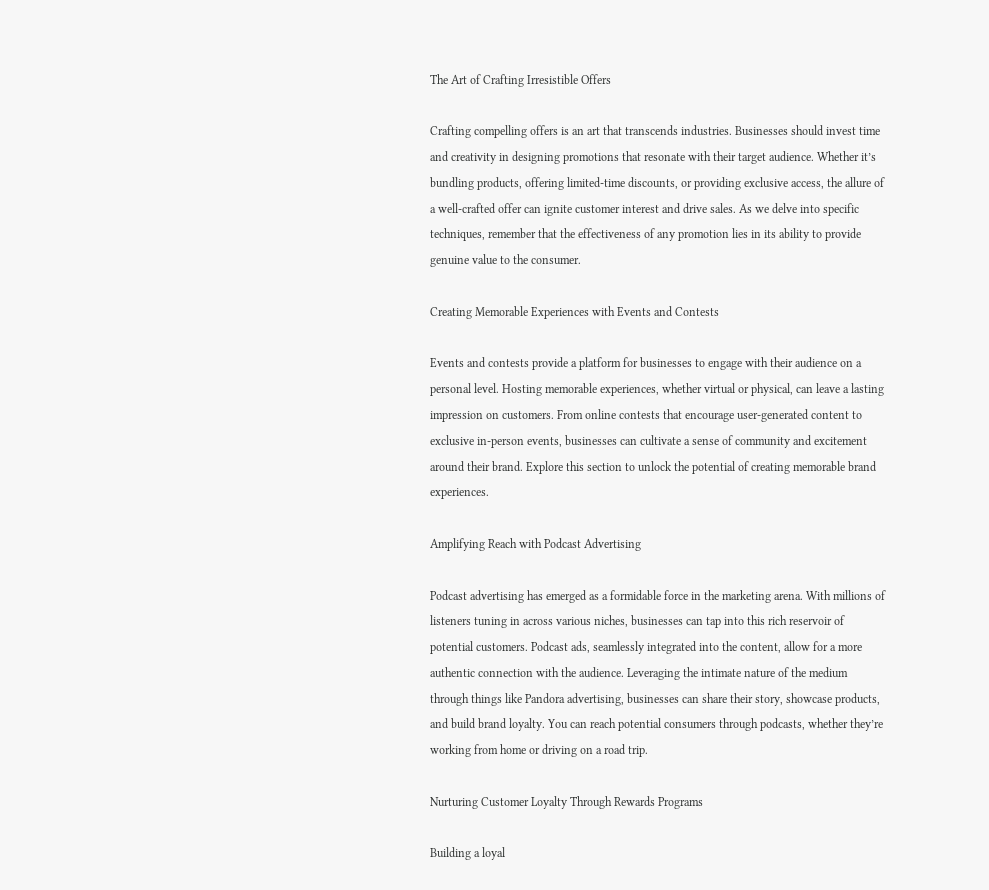The Art of Crafting Irresistible Offers

Crafting compelling offers is an art that transcends industries. Businesses should invest time and creativity in designing promotions that resonate with their target audience. Whether it’s bundling products, offering limited-time discounts, or providing exclusive access, the allure of a well-crafted offer can ignite customer interest and drive sales. As we delve into specific techniques, remember that the effectiveness of any promotion lies in its ability to provide genuine value to the consumer.

Creating Memorable Experiences with Events and Contests

Events and contests provide a platform for businesses to engage with their audience on a personal level. Hosting memorable experiences, whether virtual or physical, can leave a lasting impression on customers. From online contests that encourage user-generated content to exclusive in-person events, businesses can cultivate a sense of community and excitement around their brand. Explore this section to unlock the potential of creating memorable brand experiences.

Amplifying Reach with Podcast Advertising

Podcast advertising has emerged as a formidable force in the marketing arena. With millions of listeners tuning in across various niches, businesses can tap into this rich reservoir of potential customers. Podcast ads, seamlessly integrated into the content, allow for a more authentic connection with the audience. Leveraging the intimate nature of the medium through things like Pandora advertising, businesses can share their story, showcase products, and build brand loyalty. You can reach potential consumers through podcasts, whether they’re working from home or driving on a road trip.

Nurturing Customer Loyalty Through Rewards Programs

Building a loyal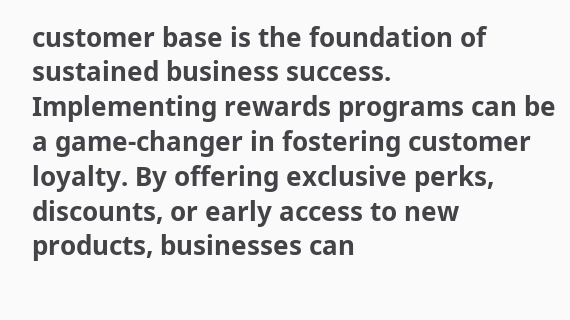customer base is the foundation of sustained business success. Implementing rewards programs can be a game-changer in fostering customer loyalty. By offering exclusive perks, discounts, or early access to new products, businesses can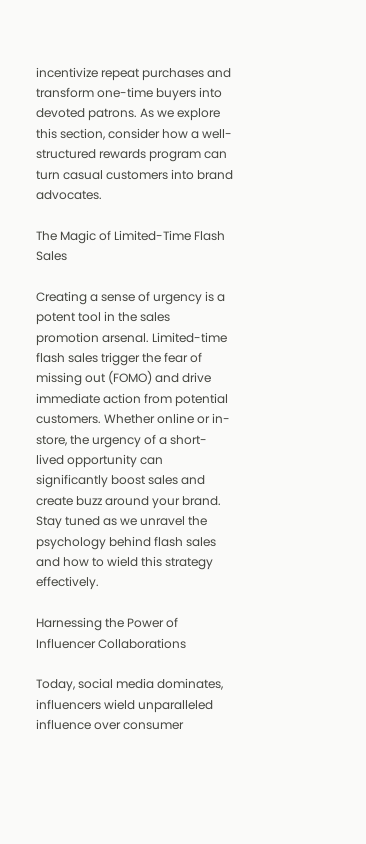incentivize repeat purchases and transform one-time buyers into devoted patrons. As we explore this section, consider how a well-structured rewards program can turn casual customers into brand advocates.

The Magic of Limited-Time Flash Sales

Creating a sense of urgency is a potent tool in the sales promotion arsenal. Limited-time flash sales trigger the fear of missing out (FOMO) and drive immediate action from potential customers. Whether online or in-store, the urgency of a short-lived opportunity can significantly boost sales and create buzz around your brand. Stay tuned as we unravel the psychology behind flash sales and how to wield this strategy effectively.

Harnessing the Power of Influencer Collaborations

Today, social media dominates, influencers wield unparalleled influence over consumer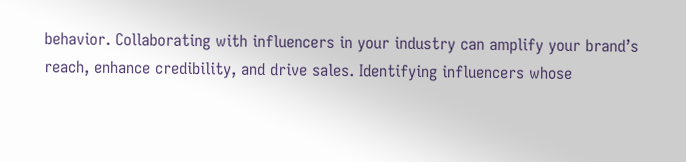behavior. Collaborating with influencers in your industry can amplify your brand’s reach, enhance credibility, and drive sales. Identifying influencers whose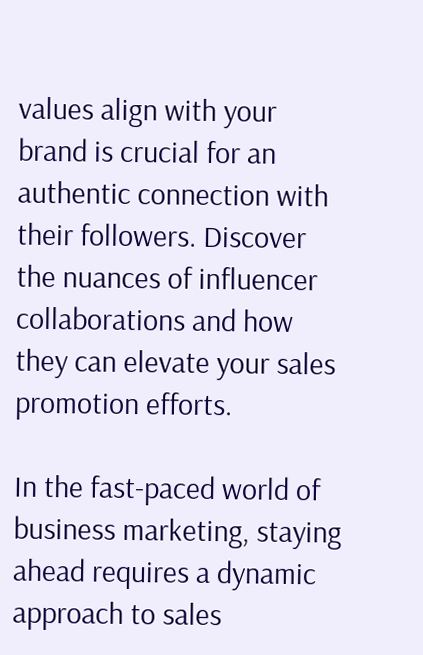values align with your brand is crucial for an authentic connection with their followers. Discover the nuances of influencer collaborations and how they can elevate your sales promotion efforts.

In the fast-paced world of business marketing, staying ahead requires a dynamic approach to sales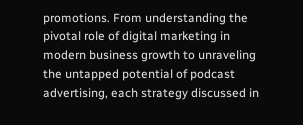promotions. From understanding the pivotal role of digital marketing in modern business growth to unraveling the untapped potential of podcast advertising, each strategy discussed in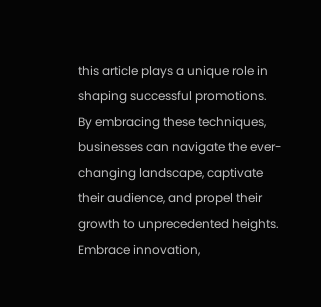this article plays a unique role in shaping successful promotions. By embracing these techniques, businesses can navigate the ever-changing landscape, captivate their audience, and propel their growth to unprecedented heights. Embrace innovation,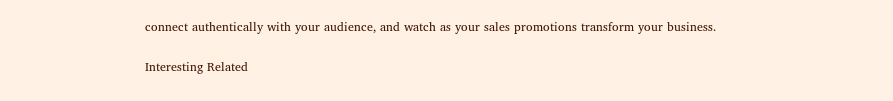connect authentically with your audience, and watch as your sales promotions transform your business.

Interesting Related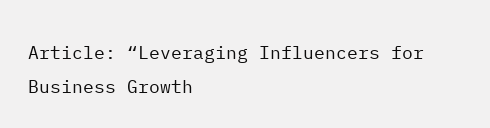Article: “Leveraging Influencers for Business Growth